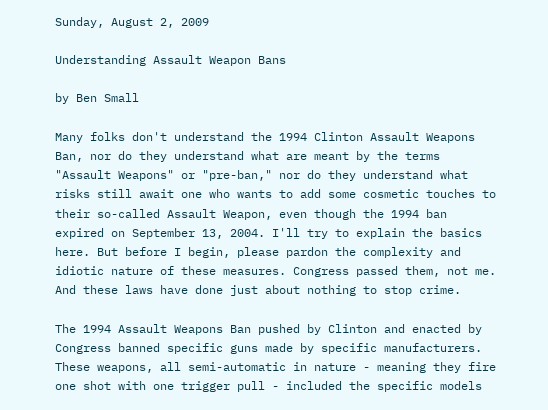Sunday, August 2, 2009

Understanding Assault Weapon Bans

by Ben Small

Many folks don't understand the 1994 Clinton Assault Weapons Ban, nor do they understand what are meant by the terms "Assault Weapons" or "pre-ban," nor do they understand what risks still await one who wants to add some cosmetic touches to their so-called Assault Weapon, even though the 1994 ban expired on September 13, 2004. I'll try to explain the basics here. But before I begin, please pardon the complexity and idiotic nature of these measures. Congress passed them, not me. And these laws have done just about nothing to stop crime.

The 1994 Assault Weapons Ban pushed by Clinton and enacted by Congress banned specific guns made by specific manufacturers. These weapons, all semi-automatic in nature - meaning they fire one shot with one trigger pull - included the specific models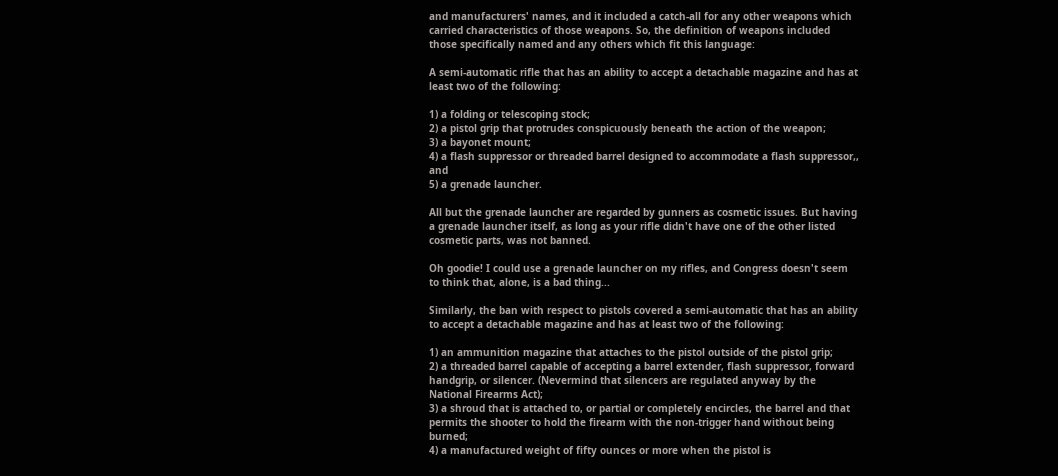and manufacturers' names, and it included a catch-all for any other weapons which carried characteristics of those weapons. So, the definition of weapons included those specifically named and any others which fit this language:

A semi-automatic rifle that has an ability to accept a detachable magazine and has at least two of the following:

1) a folding or telescoping stock;
2) a pistol grip that protrudes conspicuously beneath the action of the weapon;
3) a bayonet mount;
4) a flash suppressor or threaded barrel designed to accommodate a flash suppressor,, and
5) a grenade launcher.

All but the grenade launcher are regarded by gunners as cosmetic issues. But having a grenade launcher itself, as long as your rifle didn't have one of the other listed cosmetic parts, was not banned.

Oh goodie! I could use a grenade launcher on my rifles, and Congress doesn't seem to think that, alone, is a bad thing...

Similarly, the ban with respect to pistols covered a semi-automatic that has an ability to accept a detachable magazine and has at least two of the following:

1) an ammunition magazine that attaches to the pistol outside of the pistol grip;
2) a threaded barrel capable of accepting a barrel extender, flash suppressor, forward handgrip, or silencer. (Nevermind that silencers are regulated anyway by the National Firearms Act);
3) a shroud that is attached to, or partial or completely encircles, the barrel and that permits the shooter to hold the firearm with the non-trigger hand without being burned;
4) a manufactured weight of fifty ounces or more when the pistol is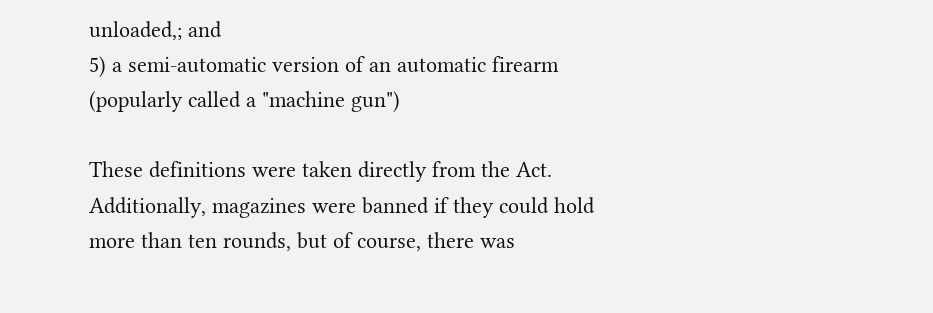unloaded,; and
5) a semi-automatic version of an automatic firearm (popularly called a "machine gun")

These definitions were taken directly from the Act. Additionally, magazines were banned if they could hold more than ten rounds, but of course, there was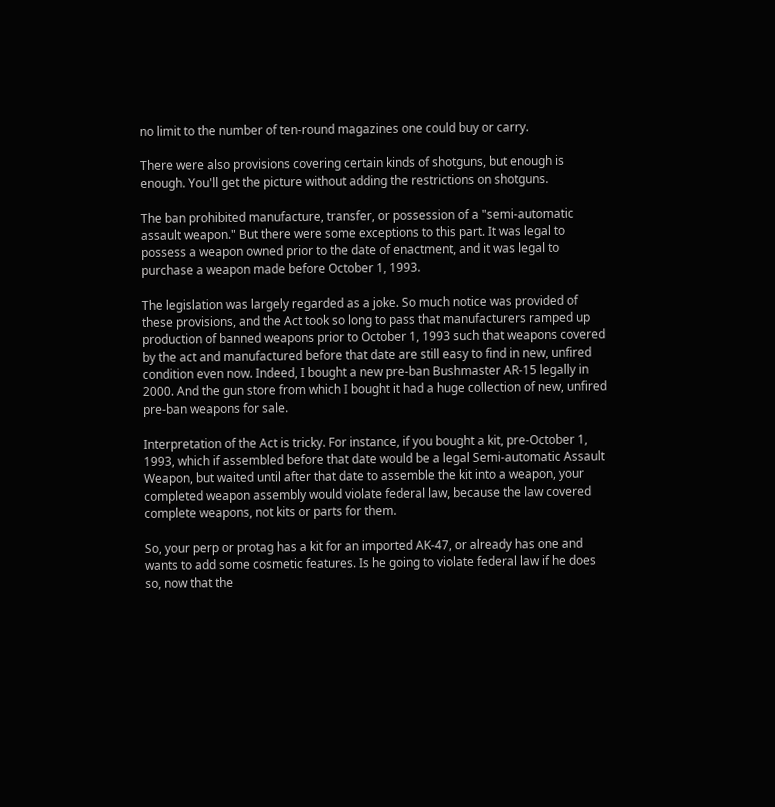no limit to the number of ten-round magazines one could buy or carry.

There were also provisions covering certain kinds of shotguns, but enough is enough. You'll get the picture without adding the restrictions on shotguns.

The ban prohibited manufacture, transfer, or possession of a "semi-automatic assault weapon." But there were some exceptions to this part. It was legal to possess a weapon owned prior to the date of enactment, and it was legal to purchase a weapon made before October 1, 1993.

The legislation was largely regarded as a joke. So much notice was provided of these provisions, and the Act took so long to pass that manufacturers ramped up production of banned weapons prior to October 1, 1993 such that weapons covered by the act and manufactured before that date are still easy to find in new, unfired condition even now. Indeed, I bought a new pre-ban Bushmaster AR-15 legally in 2000. And the gun store from which I bought it had a huge collection of new, unfired pre-ban weapons for sale.

Interpretation of the Act is tricky. For instance, if you bought a kit, pre-October 1, 1993, which if assembled before that date would be a legal Semi-automatic Assault Weapon, but waited until after that date to assemble the kit into a weapon, your completed weapon assembly would violate federal law, because the law covered complete weapons, not kits or parts for them.

So, your perp or protag has a kit for an imported AK-47, or already has one and wants to add some cosmetic features. Is he going to violate federal law if he does so, now that the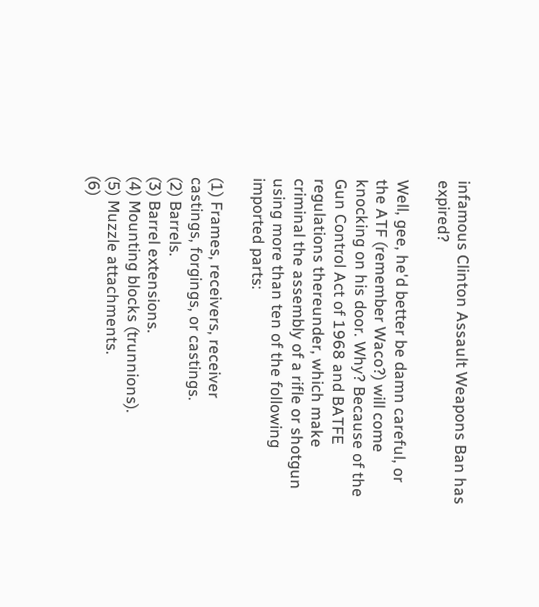infamous Clinton Assault Weapons Ban has expired?

Well, gee, he'd better be damn careful, or the ATF (remember Waco?) will come knocking on his door. Why? Because of the Gun Control Act of 1968 and BATFE regulations thereunder, which make criminal the assembly of a rifle or shotgun using more than ten of the following imported parts:

(1) Frames, receivers, receiver
castings, forgings, or castings.
(2) Barrels.
(3) Barrel extensions.
(4) Mounting blocks (trunnions).
(5) Muzzle attachments.
(6)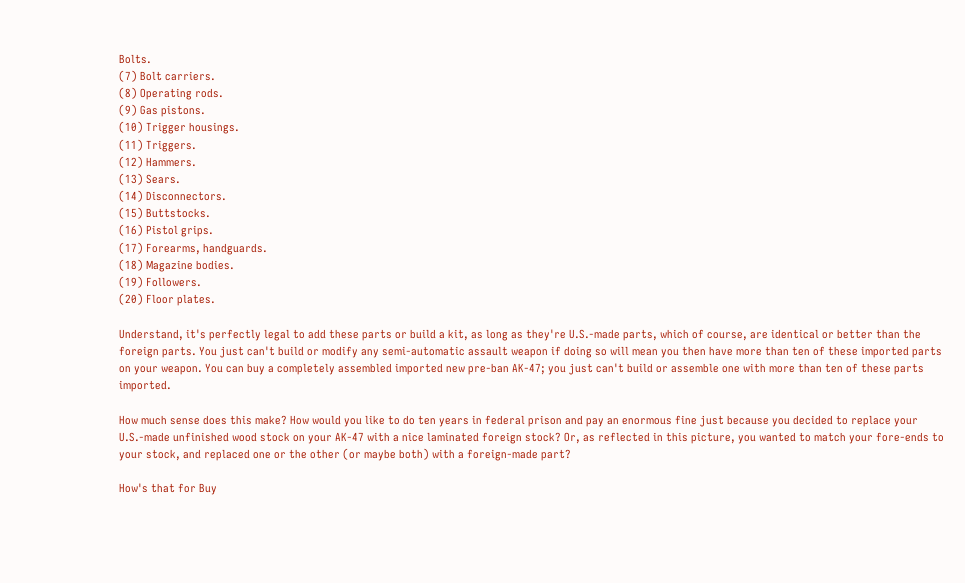Bolts.
(7) Bolt carriers.
(8) Operating rods.
(9) Gas pistons.
(10) Trigger housings.
(11) Triggers.
(12) Hammers.
(13) Sears.
(14) Disconnectors.
(15) Buttstocks.
(16) Pistol grips.
(17) Forearms, handguards.
(18) Magazine bodies.
(19) Followers.
(20) Floor plates.

Understand, it's perfectly legal to add these parts or build a kit, as long as they're U.S.-made parts, which of course, are identical or better than the foreign parts. You just can't build or modify any semi-automatic assault weapon if doing so will mean you then have more than ten of these imported parts on your weapon. You can buy a completely assembled imported new pre-ban AK-47; you just can't build or assemble one with more than ten of these parts imported.

How much sense does this make? How would you like to do ten years in federal prison and pay an enormous fine just because you decided to replace your U.S.-made unfinished wood stock on your AK-47 with a nice laminated foreign stock? Or, as reflected in this picture, you wanted to match your fore-ends to your stock, and replaced one or the other (or maybe both) with a foreign-made part?

How's that for Buy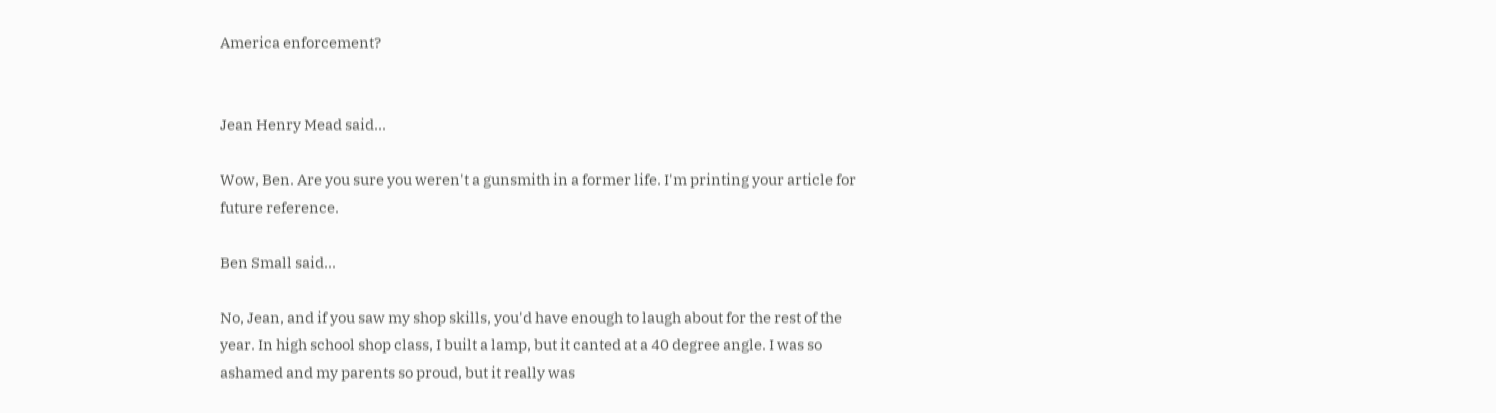America enforcement?


Jean Henry Mead said...

Wow, Ben. Are you sure you weren't a gunsmith in a former life. I'm printing your article for future reference.

Ben Small said...

No, Jean, and if you saw my shop skills, you'd have enough to laugh about for the rest of the year. In high school shop class, I built a lamp, but it canted at a 40 degree angle. I was so ashamed and my parents so proud, but it really was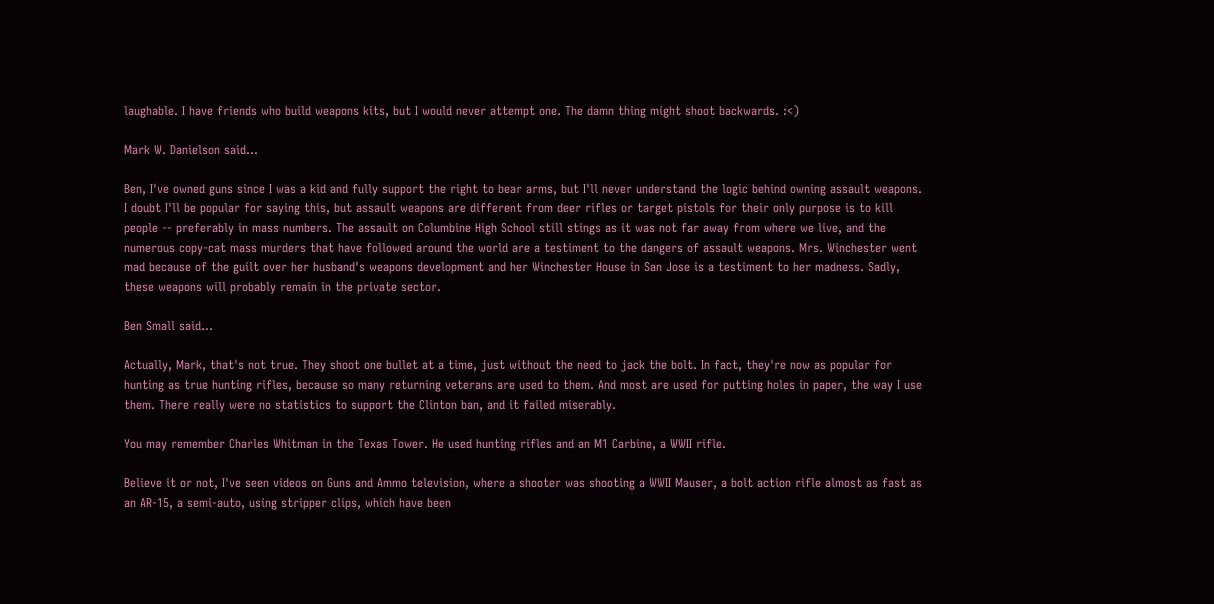laughable. I have friends who build weapons kits, but I would never attempt one. The damn thing might shoot backwards. :<)

Mark W. Danielson said...

Ben, I've owned guns since I was a kid and fully support the right to bear arms, but I'll never understand the logic behind owning assault weapons. I doubt I'll be popular for saying this, but assault weapons are different from deer rifles or target pistols for their only purpose is to kill people -- preferably in mass numbers. The assault on Columbine High School still stings as it was not far away from where we live, and the numerous copy-cat mass murders that have followed around the world are a testiment to the dangers of assault weapons. Mrs. Winchester went mad because of the guilt over her husband's weapons development and her Winchester House in San Jose is a testiment to her madness. Sadly, these weapons will probably remain in the private sector.

Ben Small said...

Actually, Mark, that's not true. They shoot one bullet at a time, just without the need to jack the bolt. In fact, they're now as popular for hunting as true hunting rifles, because so many returning veterans are used to them. And most are used for putting holes in paper, the way I use them. There really were no statistics to support the Clinton ban, and it failed miserably.

You may remember Charles Whitman in the Texas Tower. He used hunting rifles and an M1 Carbine, a WWII rifle.

Believe it or not, I've seen videos on Guns and Ammo television, where a shooter was shooting a WWII Mauser, a bolt action rifle almost as fast as an AR-15, a semi-auto, using stripper clips, which have been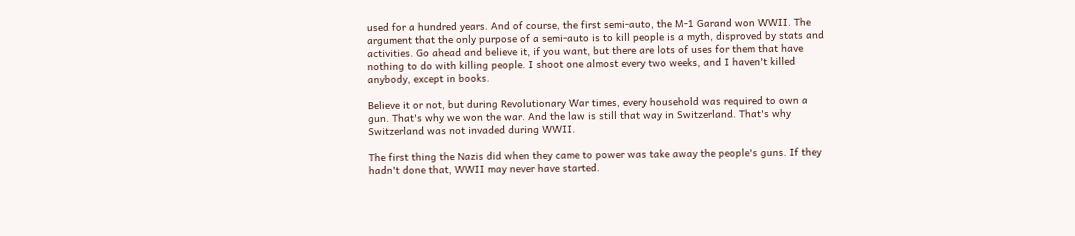used for a hundred years. And of course, the first semi-auto, the M-1 Garand won WWII. The argument that the only purpose of a semi-auto is to kill people is a myth, disproved by stats and activities. Go ahead and believe it, if you want, but there are lots of uses for them that have nothing to do with killing people. I shoot one almost every two weeks, and I haven't killed anybody, except in books.

Believe it or not, but during Revolutionary War times, every household was required to own a gun. That's why we won the war. And the law is still that way in Switzerland. That's why Switzerland was not invaded during WWII.

The first thing the Nazis did when they came to power was take away the people's guns. If they hadn't done that, WWII may never have started.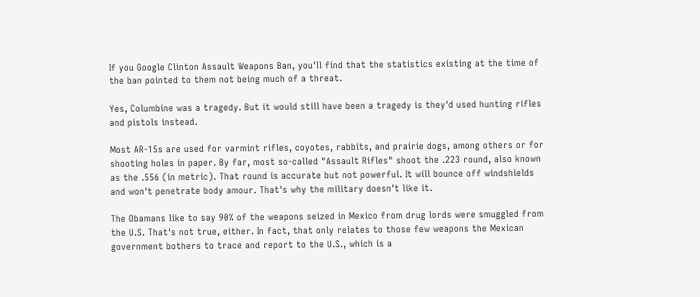If you Google Clinton Assault Weapons Ban, you'll find that the statistics existing at the time of the ban pointed to them not being much of a threat.

Yes, Columbine was a tragedy. But it would still have been a tragedy is they'd used hunting rifles and pistols instead.

Most AR-15s are used for varmint rifles, coyotes, rabbits, and prairie dogs, among others or for shooting holes in paper. By far, most so-called "Assault Rifles" shoot the .223 round, also known as the .556 (in metric). That round is accurate but not powerful. It will bounce off windshields and won't penetrate body amour. That's why the military doesn't like it.

The Obamans like to say 90% of the weapons seized in Mexico from drug lords were smuggled from the U.S. That's not true, either. In fact, that only relates to those few weapons the Mexican government bothers to trace and report to the U.S., which is a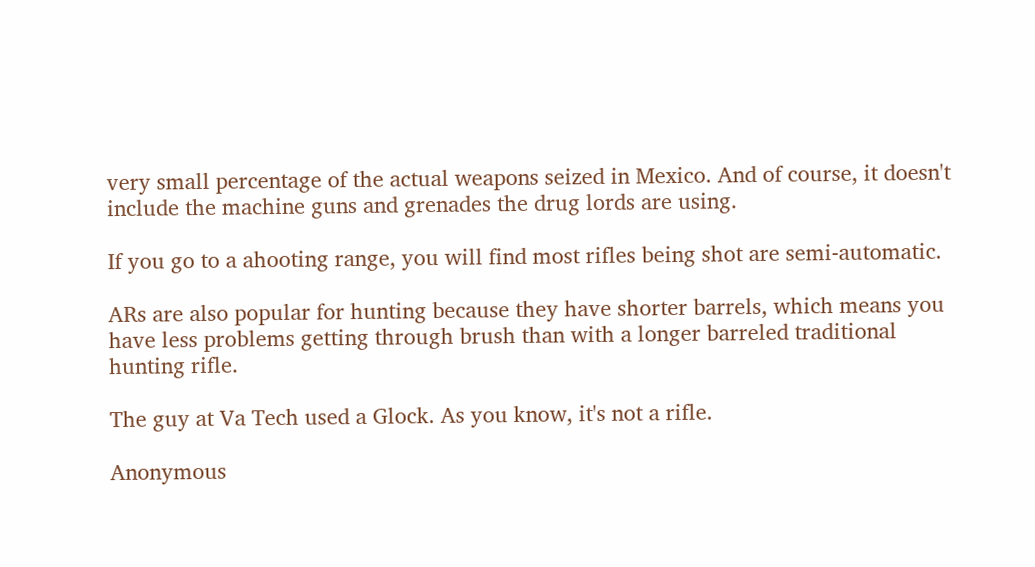very small percentage of the actual weapons seized in Mexico. And of course, it doesn't include the machine guns and grenades the drug lords are using.

If you go to a ahooting range, you will find most rifles being shot are semi-automatic.

ARs are also popular for hunting because they have shorter barrels, which means you have less problems getting through brush than with a longer barreled traditional hunting rifle.

The guy at Va Tech used a Glock. As you know, it's not a rifle.

Anonymous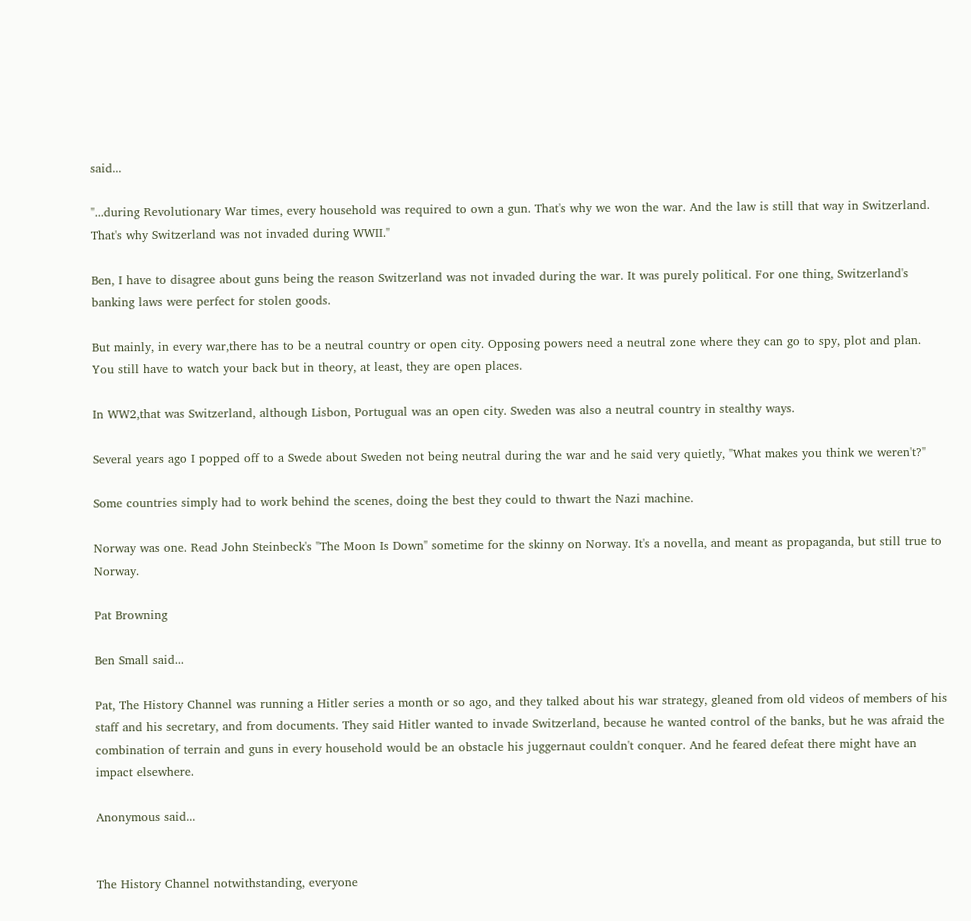said...

"...during Revolutionary War times, every household was required to own a gun. That's why we won the war. And the law is still that way in Switzerland. That's why Switzerland was not invaded during WWII."

Ben, I have to disagree about guns being the reason Switzerland was not invaded during the war. It was purely political. For one thing, Switzerland's banking laws were perfect for stolen goods.

But mainly, in every war,there has to be a neutral country or open city. Opposing powers need a neutral zone where they can go to spy, plot and plan. You still have to watch your back but in theory, at least, they are open places.

In WW2,that was Switzerland, although Lisbon, Portugual was an open city. Sweden was also a neutral country in stealthy ways.

Several years ago I popped off to a Swede about Sweden not being neutral during the war and he said very quietly, "What makes you think we weren't?"

Some countries simply had to work behind the scenes, doing the best they could to thwart the Nazi machine.

Norway was one. Read John Steinbeck's "The Moon Is Down" sometime for the skinny on Norway. It's a novella, and meant as propaganda, but still true to Norway.

Pat Browning

Ben Small said...

Pat, The History Channel was running a Hitler series a month or so ago, and they talked about his war strategy, gleaned from old videos of members of his staff and his secretary, and from documents. They said Hitler wanted to invade Switzerland, because he wanted control of the banks, but he was afraid the combination of terrain and guns in every household would be an obstacle his juggernaut couldn't conquer. And he feared defeat there might have an impact elsewhere.

Anonymous said...


The History Channel notwithstanding, everyone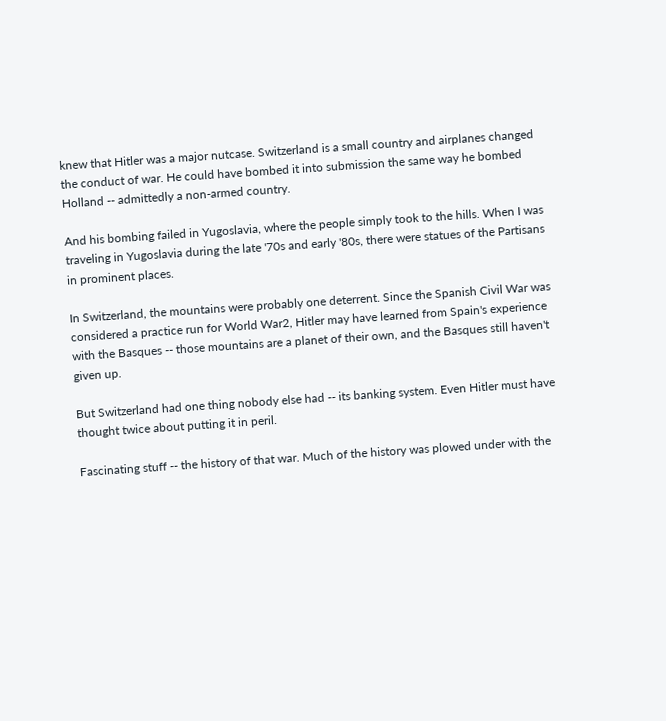knew that Hitler was a major nutcase. Switzerland is a small country and airplanes changed the conduct of war. He could have bombed it into submission the same way he bombed Holland -- admittedly a non-armed country.

And his bombing failed in Yugoslavia, where the people simply took to the hills. When I was traveling in Yugoslavia during the late '70s and early '80s, there were statues of the Partisans
in prominent places.

In Switzerland, the mountains were probably one deterrent. Since the Spanish Civil War was considered a practice run for World War2, Hitler may have learned from Spain's experience with the Basques -- those mountains are a planet of their own, and the Basques still haven't given up.

But Switzerland had one thing nobody else had -- its banking system. Even Hitler must have thought twice about putting it in peril.

Fascinating stuff -- the history of that war. Much of the history was plowed under with the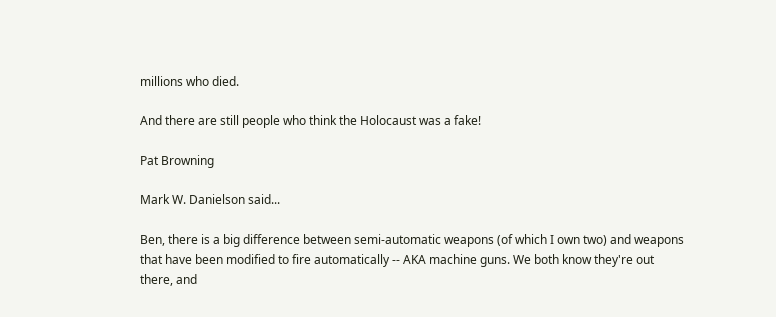millions who died.

And there are still people who think the Holocaust was a fake!

Pat Browning

Mark W. Danielson said...

Ben, there is a big difference between semi-automatic weapons (of which I own two) and weapons that have been modified to fire automatically -- AKA machine guns. We both know they're out there, and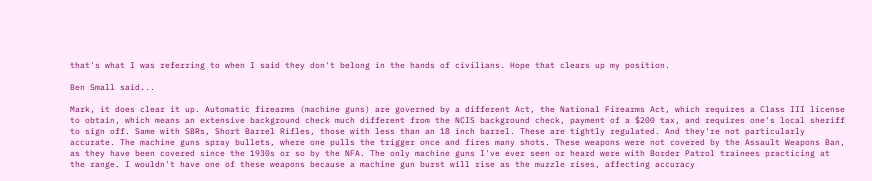that's what I was referring to when I said they don't belong in the hands of civilians. Hope that clears up my position.

Ben Small said...

Mark, it does clear it up. Automatic firearms (machine guns) are governed by a different Act, the National Firearms Act, which requires a Class III license to obtain, which means an extensive background check much different from the NCIS background check, payment of a $200 tax, and requires one's local sheriff to sign off. Same with SBRs, Short Barrel Rifles, those with less than an 18 inch barrel. These are tightly regulated. And they're not particularly accurate. The machine guns spray bullets, where one pulls the trigger once and fires many shots. These weapons were not covered by the Assault Weapons Ban, as they have been covered since the 1930s or so by the NFA. The only machine guns I've ever seen or heard were with Border Patrol trainees practicing at the range. I wouldn't have one of these weapons because a machine gun burst will rise as the muzzle rises, affecting accuracy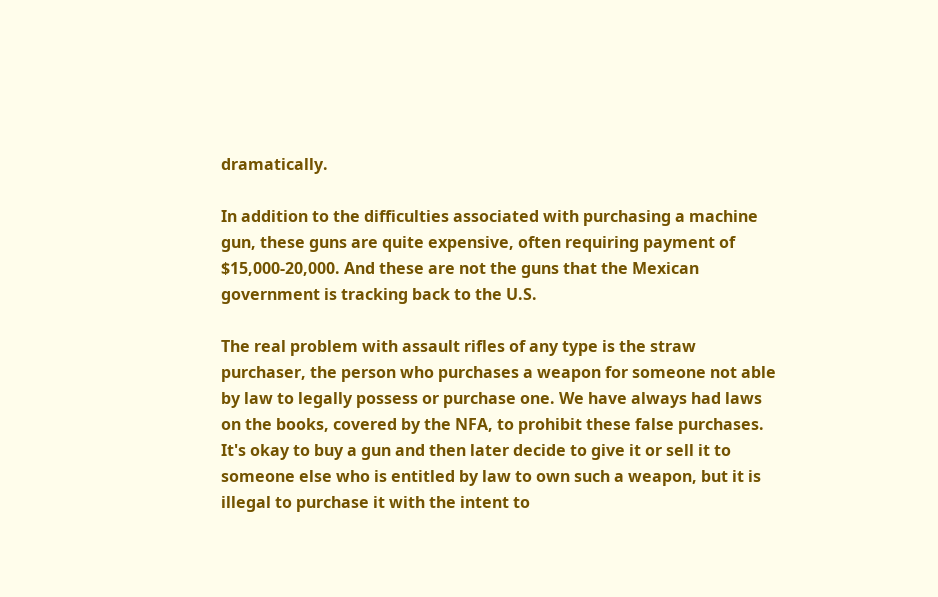dramatically.

In addition to the difficulties associated with purchasing a machine gun, these guns are quite expensive, often requiring payment of $15,000-20,000. And these are not the guns that the Mexican government is tracking back to the U.S.

The real problem with assault rifles of any type is the straw purchaser, the person who purchases a weapon for someone not able by law to legally possess or purchase one. We have always had laws on the books, covered by the NFA, to prohibit these false purchases. It's okay to buy a gun and then later decide to give it or sell it to someone else who is entitled by law to own such a weapon, but it is illegal to purchase it with the intent to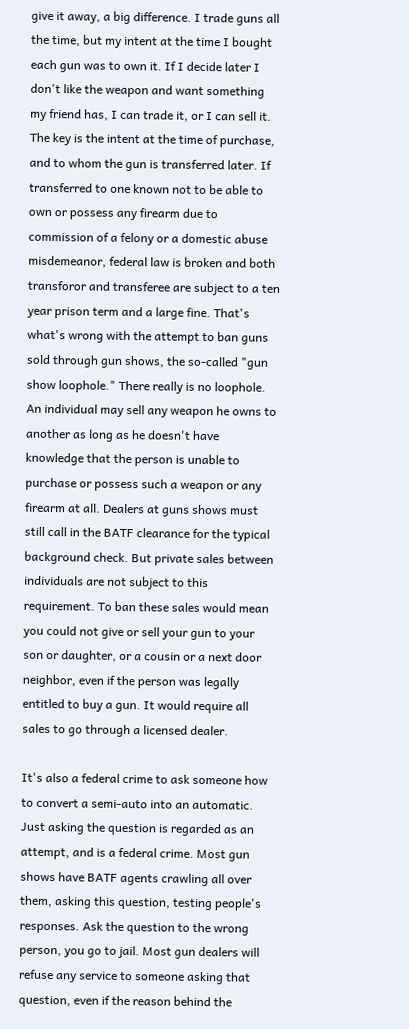give it away, a big difference. I trade guns all the time, but my intent at the time I bought each gun was to own it. If I decide later I don't like the weapon and want something my friend has, I can trade it, or I can sell it. The key is the intent at the time of purchase, and to whom the gun is transferred later. If transferred to one known not to be able to own or possess any firearm due to commission of a felony or a domestic abuse misdemeanor, federal law is broken and both transforor and transferee are subject to a ten year prison term and a large fine. That's what's wrong with the attempt to ban guns sold through gun shows, the so-called "gun show loophole." There really is no loophole. An individual may sell any weapon he owns to another as long as he doesn't have knowledge that the person is unable to purchase or possess such a weapon or any firearm at all. Dealers at guns shows must still call in the BATF clearance for the typical background check. But private sales between individuals are not subject to this requirement. To ban these sales would mean you could not give or sell your gun to your son or daughter, or a cousin or a next door neighbor, even if the person was legally entitled to buy a gun. It would require all sales to go through a licensed dealer.

It's also a federal crime to ask someone how to convert a semi-auto into an automatic. Just asking the question is regarded as an attempt, and is a federal crime. Most gun shows have BATF agents crawling all over them, asking this question, testing people's responses. Ask the question to the wrong person, you go to jail. Most gun dealers will refuse any service to someone asking that question, even if the reason behind the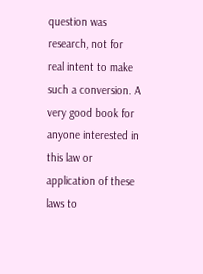question was research, not for real intent to make such a conversion. A very good book for anyone interested in this law or application of these laws to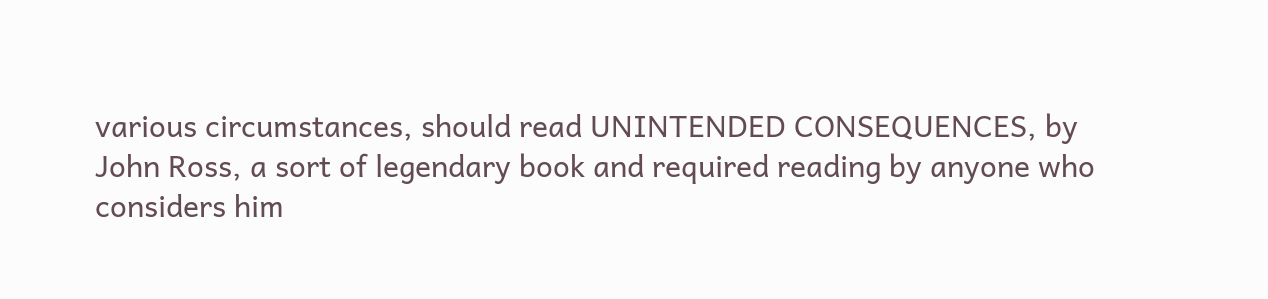various circumstances, should read UNINTENDED CONSEQUENCES, by John Ross, a sort of legendary book and required reading by anyone who considers him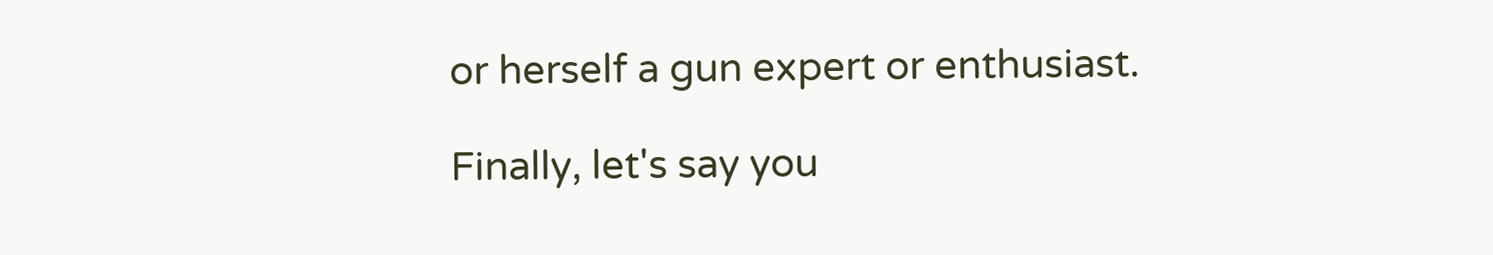or herself a gun expert or enthusiast.

Finally, let's say you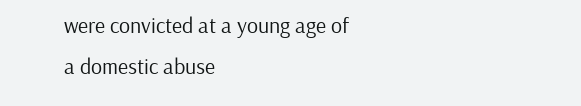were convicted at a young age of a domestic abuse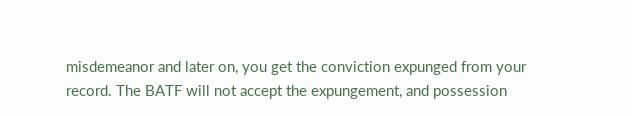misdemeanor and later on, you get the conviction expunged from your record. The BATF will not accept the expungement, and possession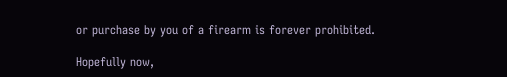or purchase by you of a firearm is forever prohibited.

Hopefully now,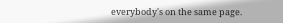everybody's on the same page.